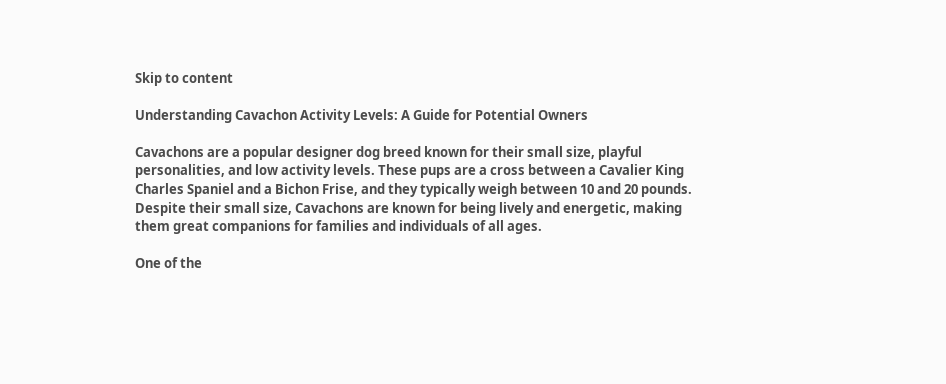Skip to content

Understanding Cavachon Activity Levels: A Guide for Potential Owners

Cavachons are a popular designer dog breed known for their small size, playful personalities, and low activity levels. These pups are a cross between a Cavalier King Charles Spaniel and a Bichon Frise, and they typically weigh between 10 and 20 pounds. Despite their small size, Cavachons are known for being lively and energetic, making them great companions for families and individuals of all ages.

One of the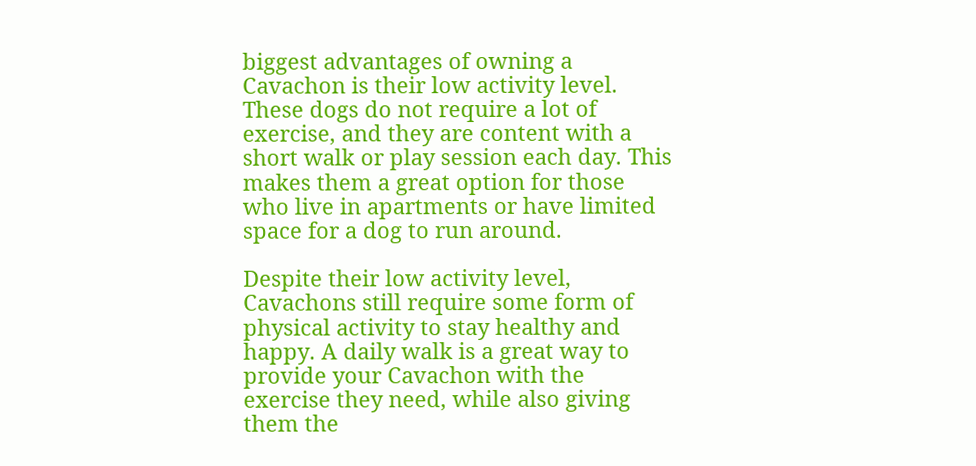biggest advantages of owning a Cavachon is their low activity level. These dogs do not require a lot of exercise, and they are content with a short walk or play session each day. This makes them a great option for those who live in apartments or have limited space for a dog to run around.

Despite their low activity level, Cavachons still require some form of physical activity to stay healthy and happy. A daily walk is a great way to provide your Cavachon with the exercise they need, while also giving them the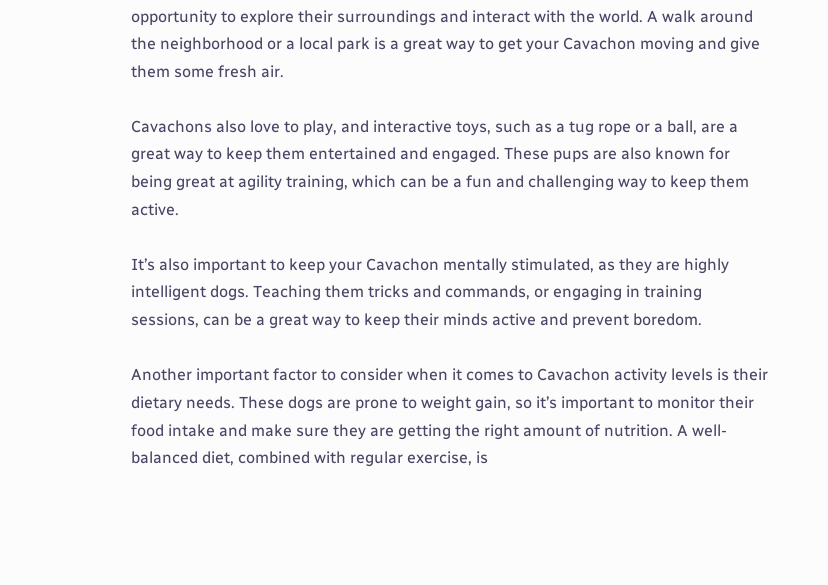opportunity to explore their surroundings and interact with the world. A walk around the neighborhood or a local park is a great way to get your Cavachon moving and give them some fresh air.

Cavachons also love to play, and interactive toys, such as a tug rope or a ball, are a great way to keep them entertained and engaged. These pups are also known for being great at agility training, which can be a fun and challenging way to keep them active.

It’s also important to keep your Cavachon mentally stimulated, as they are highly intelligent dogs. Teaching them tricks and commands, or engaging in training sessions, can be a great way to keep their minds active and prevent boredom.

Another important factor to consider when it comes to Cavachon activity levels is their dietary needs. These dogs are prone to weight gain, so it’s important to monitor their food intake and make sure they are getting the right amount of nutrition. A well-balanced diet, combined with regular exercise, is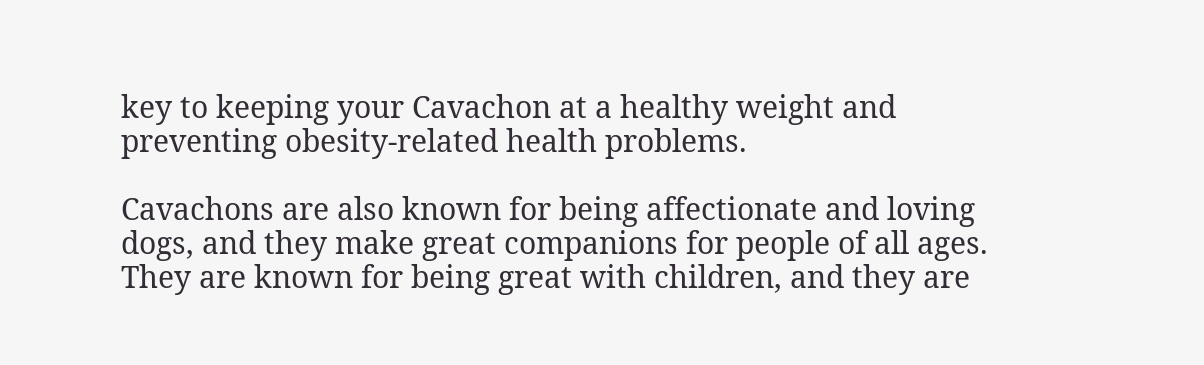key to keeping your Cavachon at a healthy weight and preventing obesity-related health problems.

Cavachons are also known for being affectionate and loving dogs, and they make great companions for people of all ages. They are known for being great with children, and they are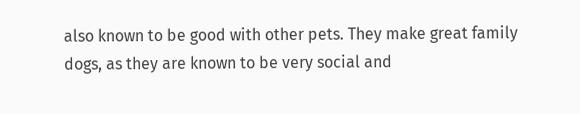also known to be good with other pets. They make great family dogs, as they are known to be very social and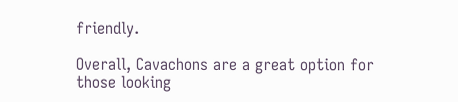friendly.

Overall, Cavachons are a great option for those looking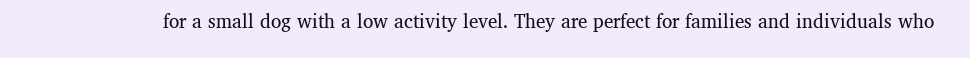for a small dog with a low activity level. They are perfect for families and individuals who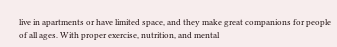live in apartments or have limited space, and they make great companions for people of all ages. With proper exercise, nutrition, and mental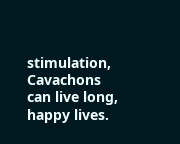stimulation, Cavachons can live long, happy lives.